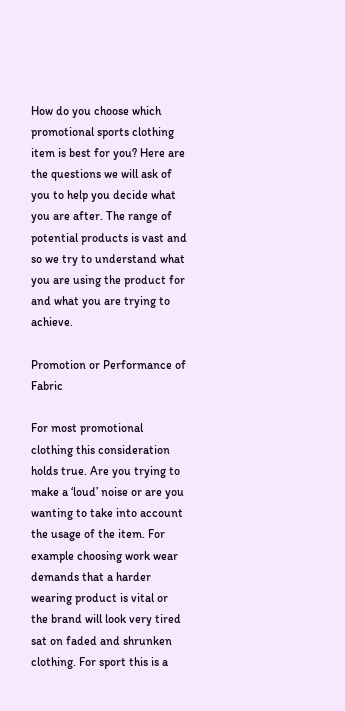How do you choose which promotional sports clothing item is best for you? Here are the questions we will ask of you to help you decide what you are after. The range of potential products is vast and so we try to understand what you are using the product for and what you are trying to achieve.

Promotion or Performance of Fabric

For most promotional clothing this consideration holds true. Are you trying to make a ‘loud’ noise or are you wanting to take into account the usage of the item. For example choosing work wear demands that a harder wearing product is vital or the brand will look very tired sat on faded and shrunken clothing. For sport this is a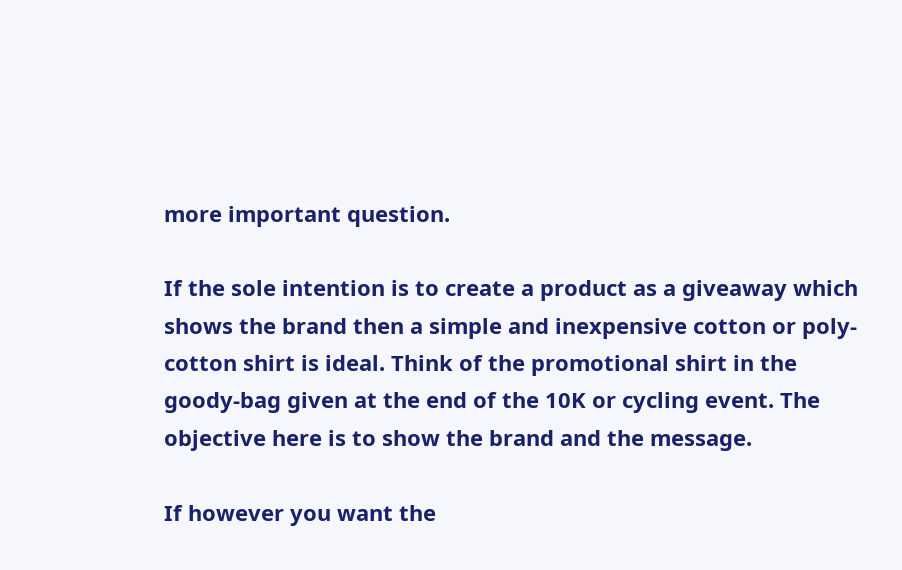more important question.

If the sole intention is to create a product as a giveaway which shows the brand then a simple and inexpensive cotton or poly-cotton shirt is ideal. Think of the promotional shirt in the goody-bag given at the end of the 10K or cycling event. The objective here is to show the brand and the message.

If however you want the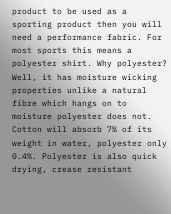product to be used as a sporting product then you will need a performance fabric. For most sports this means a polyester shirt. Why polyester? Well, it has moisture wicking properties unlike a natural fibre which hangs on to moisture polyester does not. Cotton will absorb 7% of its weight in water, polyester only 0.4%. Polyester is also quick drying, crease resistant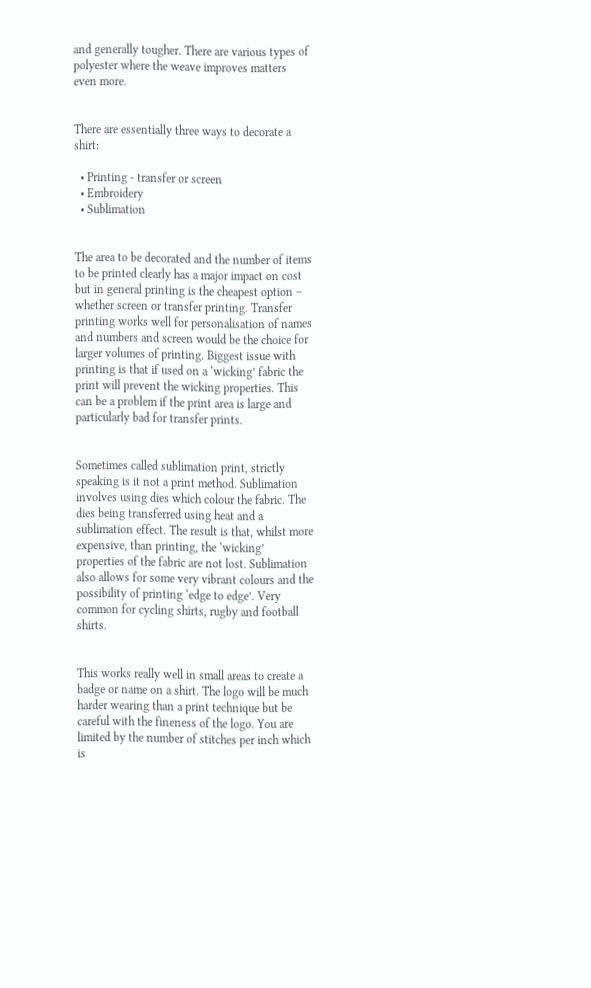and generally tougher. There are various types of polyester where the weave improves matters even more.


There are essentially three ways to decorate a shirt:

  • Printing - transfer or screen
  • Embroidery
  • Sublimation


The area to be decorated and the number of items to be printed clearly has a major impact on cost  but in general printing is the cheapest option – whether screen or transfer printing. Transfer printing works well for personalisation of names and numbers and screen would be the choice for larger volumes of printing. Biggest issue with printing is that if used on a ‘wicking’ fabric the print will prevent the wicking properties. This can be a problem if the print area is large and particularly bad for transfer prints.


Sometimes called sublimation print, strictly speaking is it not a print method. Sublimation involves using dies which colour the fabric. The dies being transferred using heat and a sublimation effect. The result is that, whilst more expensive, than printing, the ‘wicking’ properties of the fabric are not lost. Sublimation also allows for some very vibrant colours and the possibility of printing ‘edge to edge’. Very common for cycling shirts, rugby and football shirts.


This works really well in small areas to create a badge or name on a shirt. The logo will be much harder wearing than a print technique but be careful with the fineness of the logo. You are limited by the number of stitches per inch which is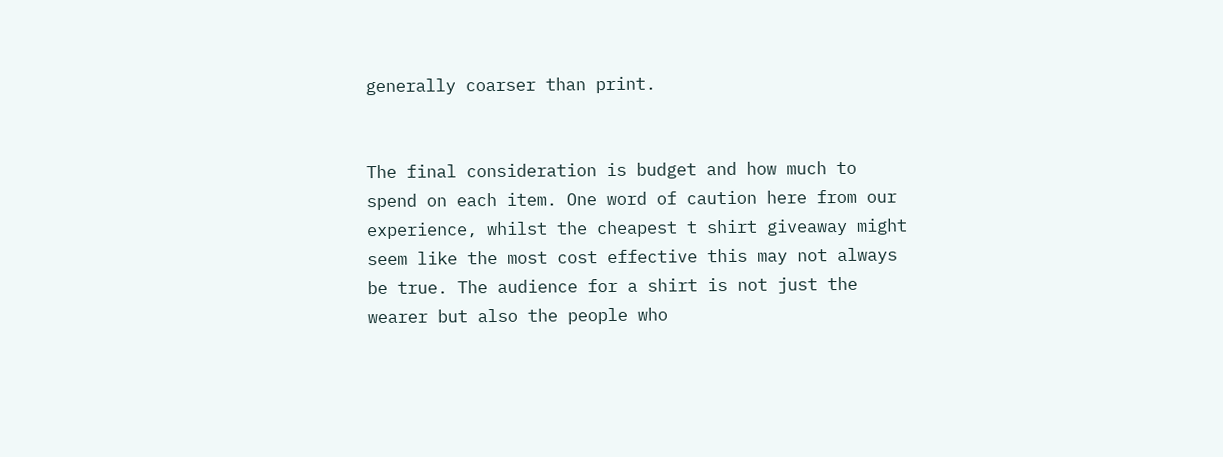generally coarser than print.


The final consideration is budget and how much to spend on each item. One word of caution here from our experience, whilst the cheapest t shirt giveaway might seem like the most cost effective this may not always be true. The audience for a shirt is not just the wearer but also the people who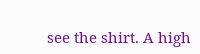see the shirt. A high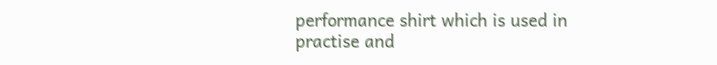performance shirt which is used in practise and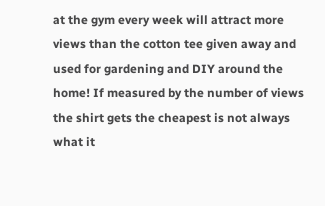at the gym every week will attract more views than the cotton tee given away and used for gardening and DIY around the home! If measured by the number of views the shirt gets the cheapest is not always what it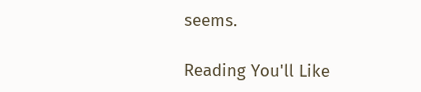seems.

Reading You'll Like